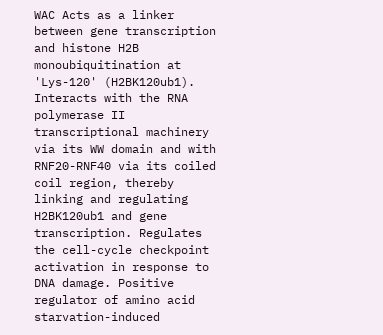WAC Acts as a linker between gene transcription and histone H2B monoubiquitination at 'Lys-120' (H2BK120ub1). Interacts with the RNA polymerase II transcriptional machinery via its WW domain and with RNF20-RNF40 via its coiled coil region, thereby linking and regulating H2BK120ub1 and gene transcription. Regulates the cell-cycle checkpoint activation in response to DNA damage. Positive regulator of amino acid starvation-induced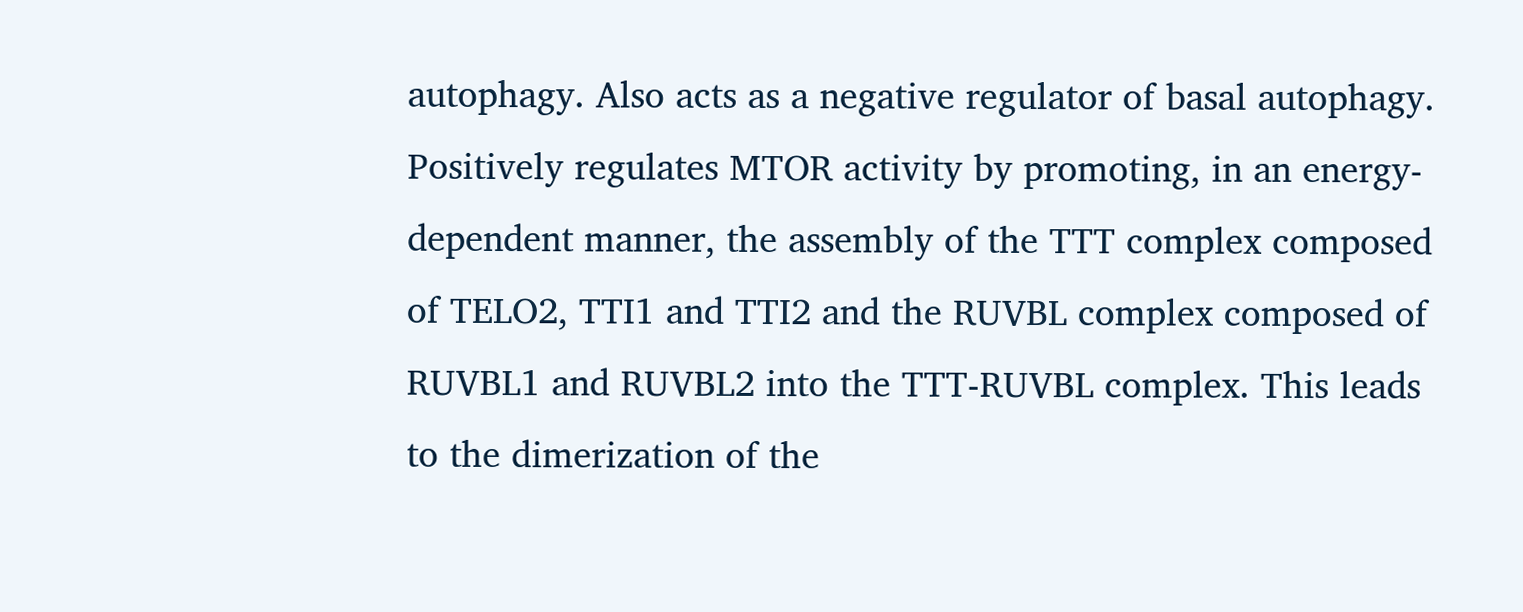autophagy. Also acts as a negative regulator of basal autophagy. Positively regulates MTOR activity by promoting, in an energy-dependent manner, the assembly of the TTT complex composed of TELO2, TTI1 and TTI2 and the RUVBL complex composed of RUVBL1 and RUVBL2 into the TTT-RUVBL complex. This leads to the dimerization of the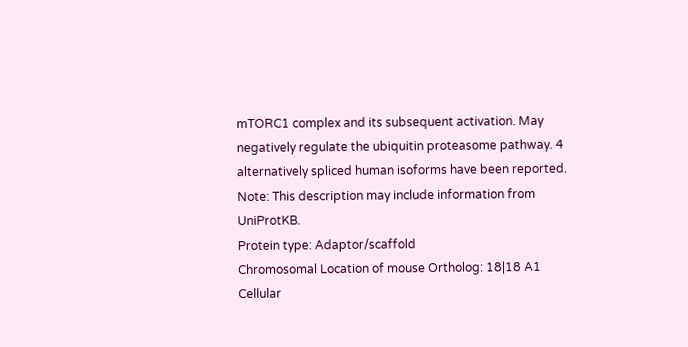mTORC1 complex and its subsequent activation. May negatively regulate the ubiquitin proteasome pathway. 4 alternatively spliced human isoforms have been reported. Note: This description may include information from UniProtKB.
Protein type: Adaptor/scaffold
Chromosomal Location of mouse Ortholog: 18|18 A1
Cellular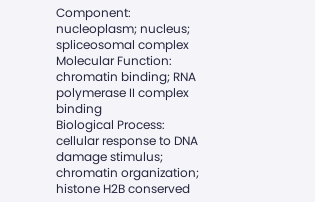Component:  nucleoplasm; nucleus; spliceosomal complex
Molecular Function:  chromatin binding; RNA polymerase II complex binding
Biological Process:  cellular response to DNA damage stimulus; chromatin organization; histone H2B conserved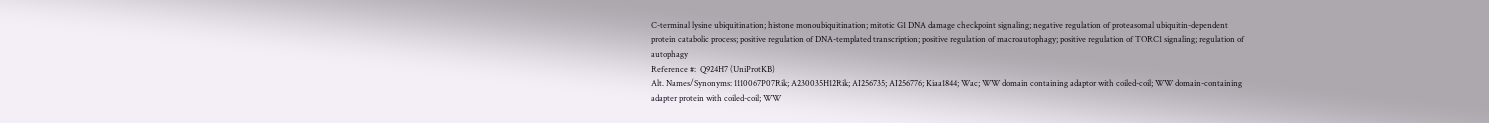C-terminal lysine ubiquitination; histone monoubiquitination; mitotic G1 DNA damage checkpoint signaling; negative regulation of proteasomal ubiquitin-dependent protein catabolic process; positive regulation of DNA-templated transcription; positive regulation of macroautophagy; positive regulation of TORC1 signaling; regulation of autophagy
Reference #:  Q924H7 (UniProtKB)
Alt. Names/Synonyms: 1110067P07Rik; A230035H12Rik; AI256735; AI256776; Kiaa1844; Wac; WW domain containing adaptor with coiled-coil; WW domain-containing adapter protein with coiled-coil; WW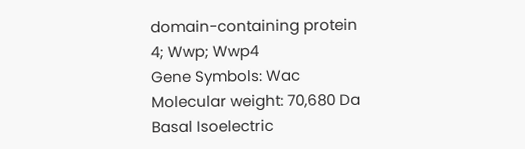domain-containing protein 4; Wwp; Wwp4
Gene Symbols: Wac
Molecular weight: 70,680 Da
Basal Isoelectric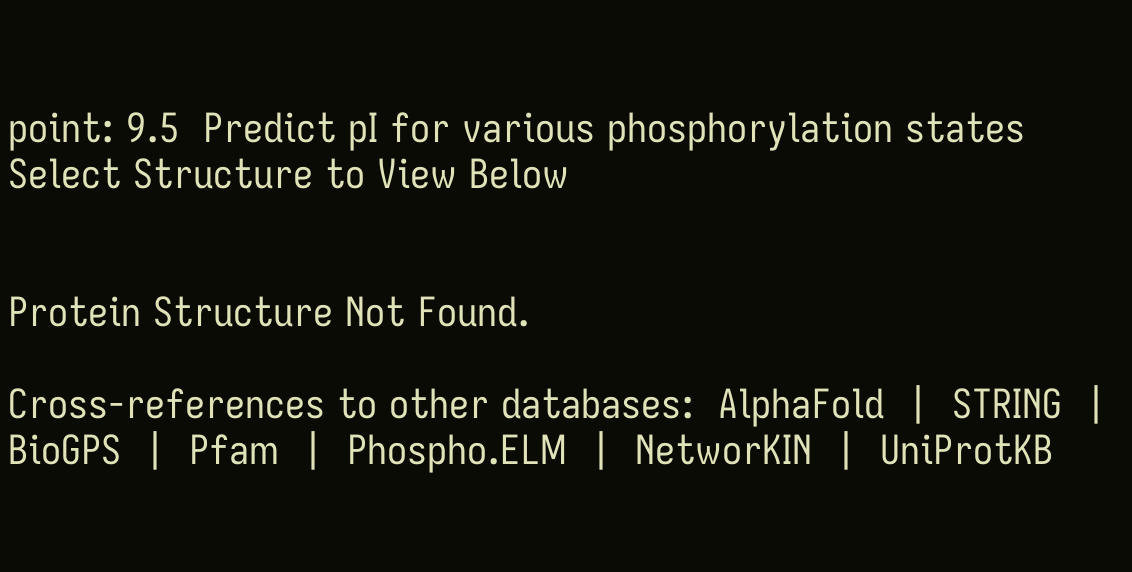point: 9.5  Predict pI for various phosphorylation states
Select Structure to View Below


Protein Structure Not Found.

Cross-references to other databases:  AlphaFold  |  STRING  |  BioGPS  |  Pfam  |  Phospho.ELM  |  NetworKIN  |  UniProtKB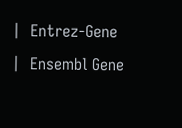|  Entrez-Gene  |  Ensembl Gene